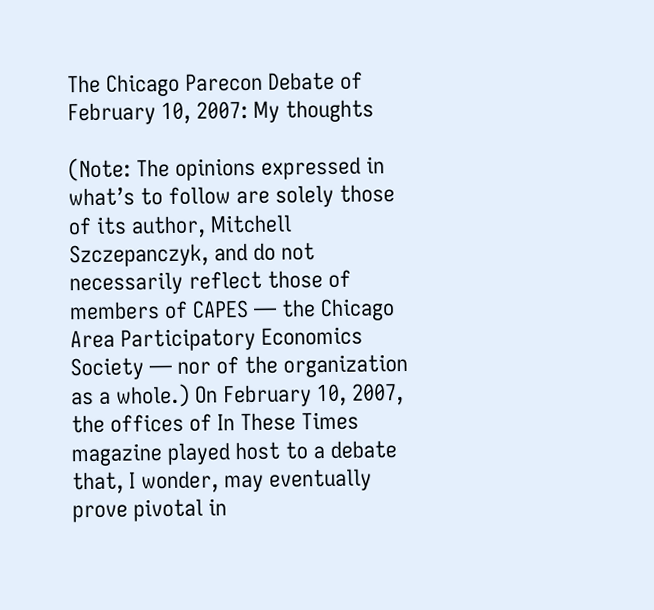The Chicago Parecon Debate of February 10, 2007: My thoughts

(Note: The opinions expressed in what’s to follow are solely those of its author, Mitchell Szczepanczyk, and do not necessarily reflect those of members of CAPES — the Chicago Area Participatory Economics Society — nor of the organization as a whole.) On February 10, 2007, the offices of In These Times magazine played host to a debate that, I wonder, may eventually prove pivotal in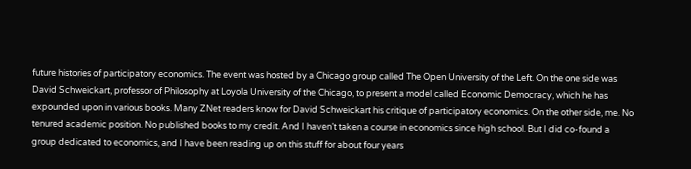future histories of participatory economics. The event was hosted by a Chicago group called The Open University of the Left. On the one side was David Schweickart, professor of Philosophy at Loyola University of the Chicago, to present a model called Economic Democracy, which he has expounded upon in various books. Many ZNet readers know for David Schweickart his critique of participatory economics. On the other side, me. No tenured academic position. No published books to my credit. And I haven’t taken a course in economics since high school. But I did co-found a group dedicated to economics, and I have been reading up on this stuff for about four years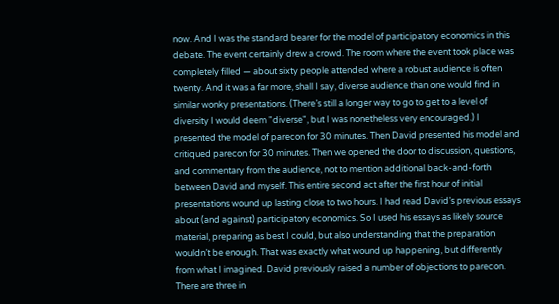now. And I was the standard bearer for the model of participatory economics in this debate. The event certainly drew a crowd. The room where the event took place was completely filled — about sixty people attended where a robust audience is often twenty. And it was a far more, shall I say, diverse audience than one would find in similar wonky presentations. (There’s still a longer way to go to get to a level of diversity I would deem "diverse", but I was nonetheless very encouraged.) I presented the model of parecon for 30 minutes. Then David presented his model and critiqued parecon for 30 minutes. Then we opened the door to discussion, questions, and commentary from the audience, not to mention additional back-and-forth between David and myself. This entire second act after the first hour of initial presentations wound up lasting close to two hours. I had read David’s previous essays about (and against) participatory economics. So I used his essays as likely source material, preparing as best I could, but also understanding that the preparation wouldn’t be enough. That was exactly what wound up happening, but differently from what I imagined. David previously raised a number of objections to parecon. There are three in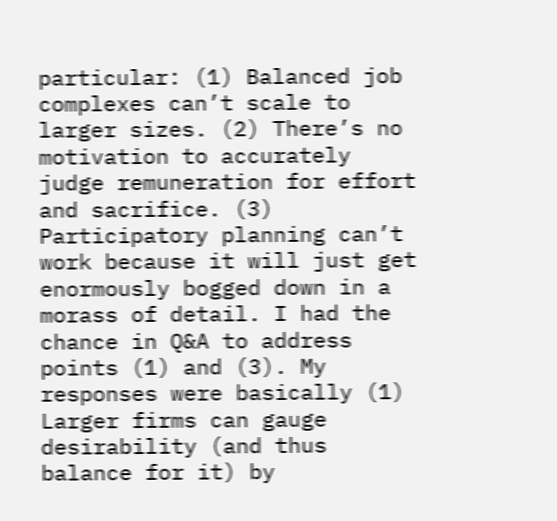particular: (1) Balanced job complexes can’t scale to larger sizes. (2) There’s no motivation to accurately judge remuneration for effort and sacrifice. (3) Participatory planning can’t work because it will just get enormously bogged down in a morass of detail. I had the chance in Q&A to address points (1) and (3). My responses were basically (1) Larger firms can gauge desirability (and thus balance for it) by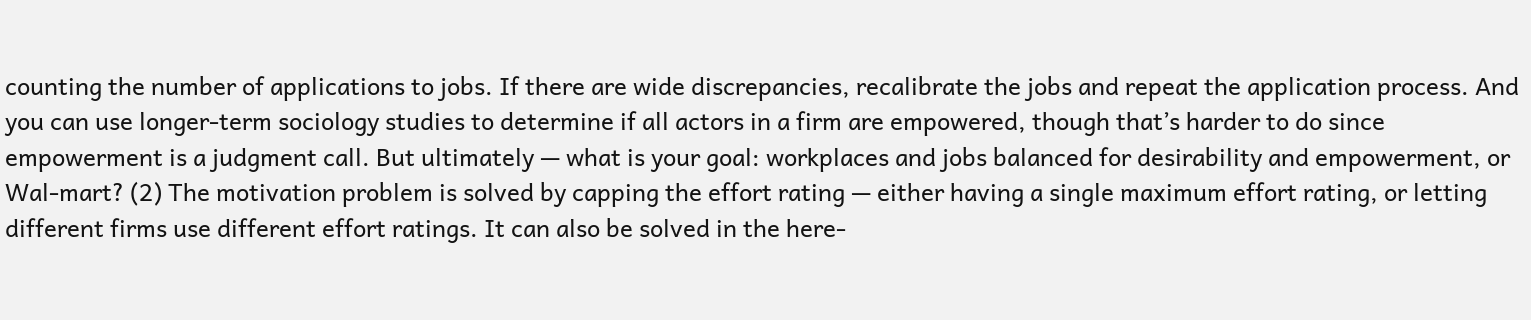counting the number of applications to jobs. If there are wide discrepancies, recalibrate the jobs and repeat the application process. And you can use longer-term sociology studies to determine if all actors in a firm are empowered, though that’s harder to do since empowerment is a judgment call. But ultimately — what is your goal: workplaces and jobs balanced for desirability and empowerment, or Wal-mart? (2) The motivation problem is solved by capping the effort rating — either having a single maximum effort rating, or letting different firms use different effort ratings. It can also be solved in the here-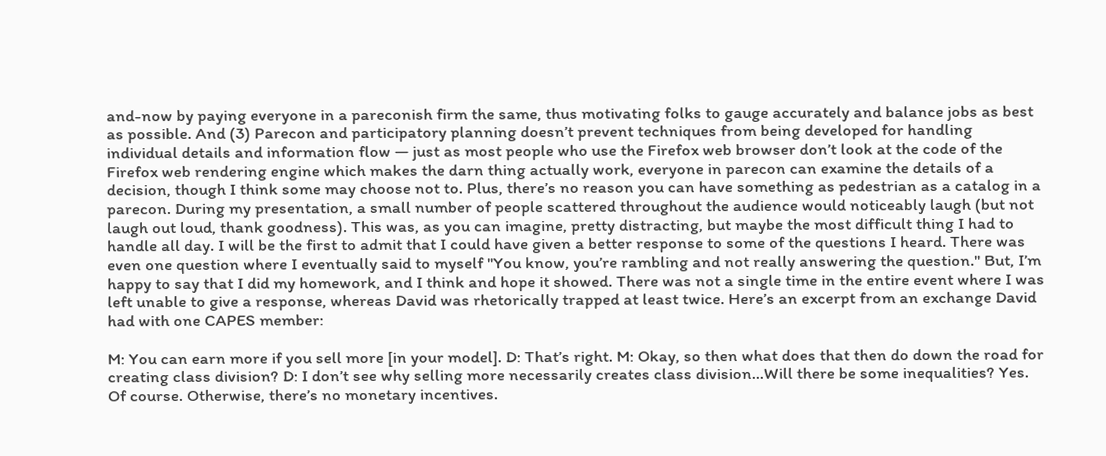and-now by paying everyone in a pareconish firm the same, thus motivating folks to gauge accurately and balance jobs as best as possible. And (3) Parecon and participatory planning doesn’t prevent techniques from being developed for handling individual details and information flow — just as most people who use the Firefox web browser don’t look at the code of the Firefox web rendering engine which makes the darn thing actually work, everyone in parecon can examine the details of a decision, though I think some may choose not to. Plus, there’s no reason you can have something as pedestrian as a catalog in a parecon. During my presentation, a small number of people scattered throughout the audience would noticeably laugh (but not laugh out loud, thank goodness). This was, as you can imagine, pretty distracting, but maybe the most difficult thing I had to handle all day. I will be the first to admit that I could have given a better response to some of the questions I heard. There was even one question where I eventually said to myself "You know, you’re rambling and not really answering the question." But, I’m happy to say that I did my homework, and I think and hope it showed. There was not a single time in the entire event where I was left unable to give a response, whereas David was rhetorically trapped at least twice. Here’s an excerpt from an exchange David had with one CAPES member:

M: You can earn more if you sell more [in your model]. D: That’s right. M: Okay, so then what does that then do down the road for creating class division? D: I don’t see why selling more necessarily creates class division…Will there be some inequalities? Yes. Of course. Otherwise, there’s no monetary incentives.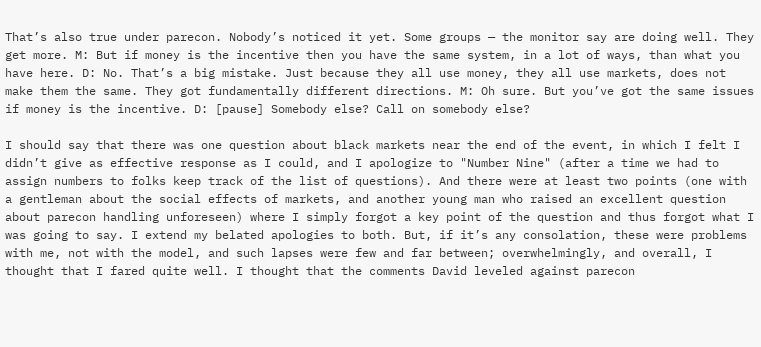That’s also true under parecon. Nobody’s noticed it yet. Some groups — the monitor say are doing well. They get more. M: But if money is the incentive then you have the same system, in a lot of ways, than what you have here. D: No. That’s a big mistake. Just because they all use money, they all use markets, does not make them the same. They got fundamentally different directions. M: Oh sure. But you’ve got the same issues if money is the incentive. D: [pause] Somebody else? Call on somebody else?

I should say that there was one question about black markets near the end of the event, in which I felt I didn’t give as effective response as I could, and I apologize to "Number Nine" (after a time we had to assign numbers to folks keep track of the list of questions). And there were at least two points (one with a gentleman about the social effects of markets, and another young man who raised an excellent question about parecon handling unforeseen) where I simply forgot a key point of the question and thus forgot what I was going to say. I extend my belated apologies to both. But, if it’s any consolation, these were problems with me, not with the model, and such lapses were few and far between; overwhelmingly, and overall, I thought that I fared quite well. I thought that the comments David leveled against parecon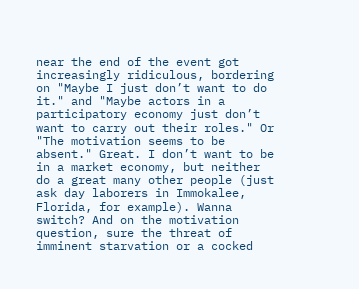near the end of the event got increasingly ridiculous, bordering on "Maybe I just don’t want to do it." and "Maybe actors in a participatory economy just don’t want to carry out their roles." Or "The motivation seems to be absent." Great. I don’t want to be in a market economy, but neither do a great many other people (just ask day laborers in Immokalee, Florida, for example). Wanna switch? And on the motivation question, sure the threat of imminent starvation or a cocked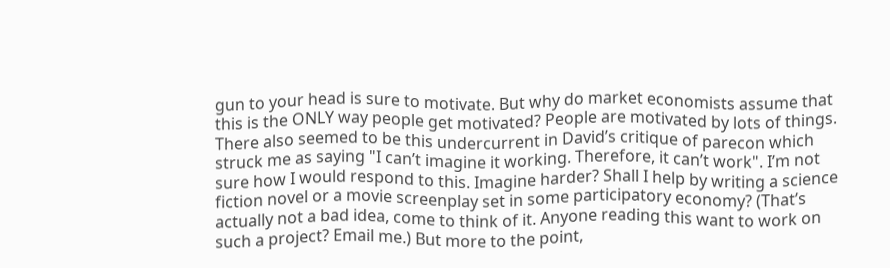gun to your head is sure to motivate. But why do market economists assume that this is the ONLY way people get motivated? People are motivated by lots of things. There also seemed to be this undercurrent in David’s critique of parecon which struck me as saying "I can’t imagine it working. Therefore, it can’t work". I’m not sure how I would respond to this. Imagine harder? Shall I help by writing a science fiction novel or a movie screenplay set in some participatory economy? (That’s actually not a bad idea, come to think of it. Anyone reading this want to work on such a project? Email me.) But more to the point,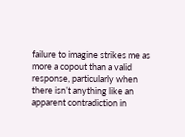failure to imagine strikes me as more a copout than a valid response, particularly when there isn’t anything like an apparent contradiction in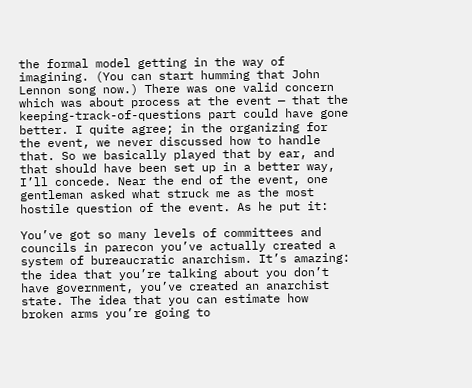the formal model getting in the way of imagining. (You can start humming that John Lennon song now.) There was one valid concern which was about process at the event — that the keeping-track-of-questions part could have gone better. I quite agree; in the organizing for the event, we never discussed how to handle that. So we basically played that by ear, and that should have been set up in a better way, I’ll concede. Near the end of the event, one gentleman asked what struck me as the most hostile question of the event. As he put it:

You’ve got so many levels of committees and councils in parecon you’ve actually created a system of bureaucratic anarchism. It’s amazing: the idea that you’re talking about you don’t have government, you’ve created an anarchist state. The idea that you can estimate how broken arms you’re going to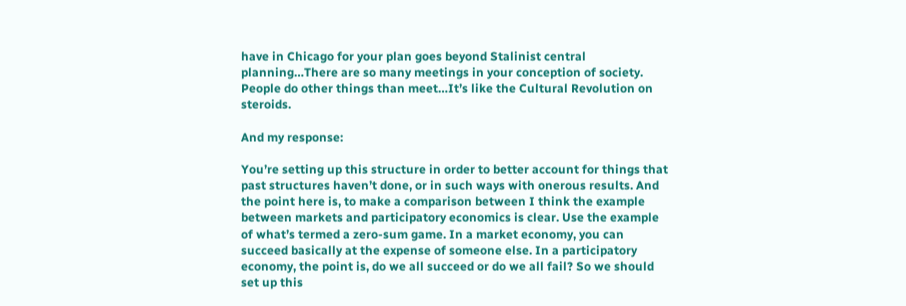have in Chicago for your plan goes beyond Stalinist central planning…There are so many meetings in your conception of society. People do other things than meet…It’s like the Cultural Revolution on steroids.

And my response:

You’re setting up this structure in order to better account for things that past structures haven’t done, or in such ways with onerous results. And the point here is, to make a comparison between I think the example between markets and participatory economics is clear. Use the example of what’s termed a zero-sum game. In a market economy, you can succeed basically at the expense of someone else. In a participatory economy, the point is, do we all succeed or do we all fail? So we should set up this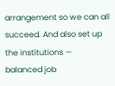arrangement so we can all succeed. And also set up the institutions — balanced job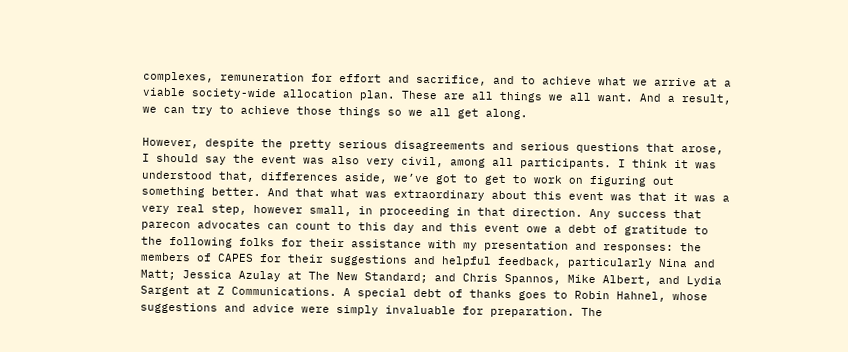complexes, remuneration for effort and sacrifice, and to achieve what we arrive at a viable society-wide allocation plan. These are all things we all want. And a result, we can try to achieve those things so we all get along.

However, despite the pretty serious disagreements and serious questions that arose, I should say the event was also very civil, among all participants. I think it was understood that, differences aside, we’ve got to get to work on figuring out something better. And that what was extraordinary about this event was that it was a very real step, however small, in proceeding in that direction. Any success that parecon advocates can count to this day and this event owe a debt of gratitude to the following folks for their assistance with my presentation and responses: the members of CAPES for their suggestions and helpful feedback, particularly Nina and Matt; Jessica Azulay at The New Standard; and Chris Spannos, Mike Albert, and Lydia Sargent at Z Communications. A special debt of thanks goes to Robin Hahnel, whose suggestions and advice were simply invaluable for preparation. The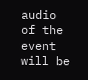audio of the event will be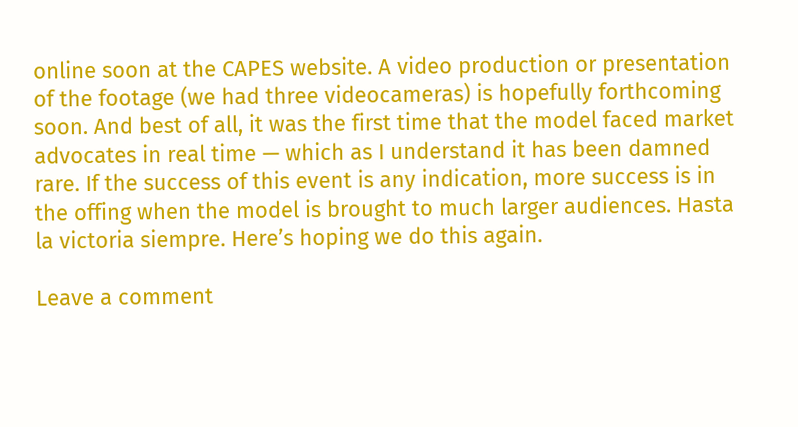online soon at the CAPES website. A video production or presentation of the footage (we had three videocameras) is hopefully forthcoming soon. And best of all, it was the first time that the model faced market advocates in real time — which as I understand it has been damned rare. If the success of this event is any indication, more success is in the offing when the model is brought to much larger audiences. Hasta la victoria siempre. Here’s hoping we do this again.

Leave a comment